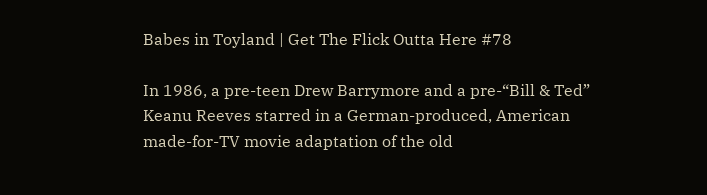Babes in Toyland | Get The Flick Outta Here #78

In 1986, a pre-teen Drew Barrymore and a pre-“Bill & Ted” Keanu Reeves starred in a German-produced, American made-for-TV movie adaptation of the old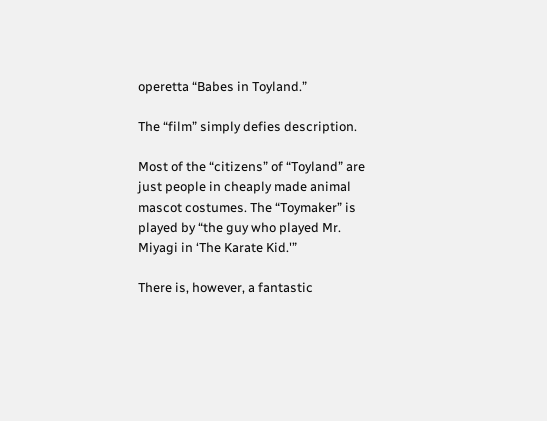operetta “Babes in Toyland.”

The “film” simply defies description.

Most of the “citizens” of “Toyland” are just people in cheaply made animal mascot costumes. The “Toymaker” is played by “the guy who played Mr. Miyagi in ‘The Karate Kid.'”

There is, however, a fantastic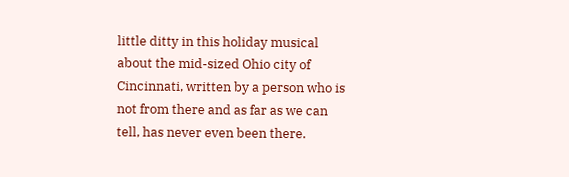little ditty in this holiday musical about the mid-sized Ohio city of Cincinnati, written by a person who is not from there and as far as we can tell, has never even been there.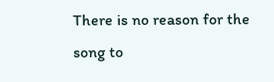There is no reason for the song to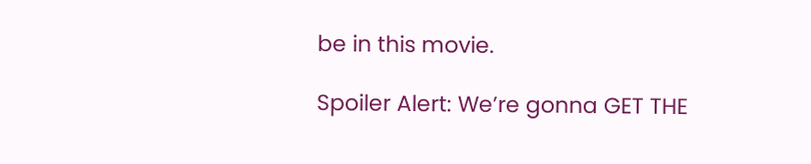be in this movie.

Spoiler Alert: We’re gonna GET THE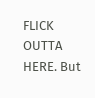FLICK OUTTA HERE. But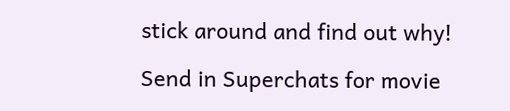stick around and find out why!

Send in Superchats for movie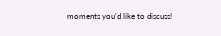moments you’d like to discuss!